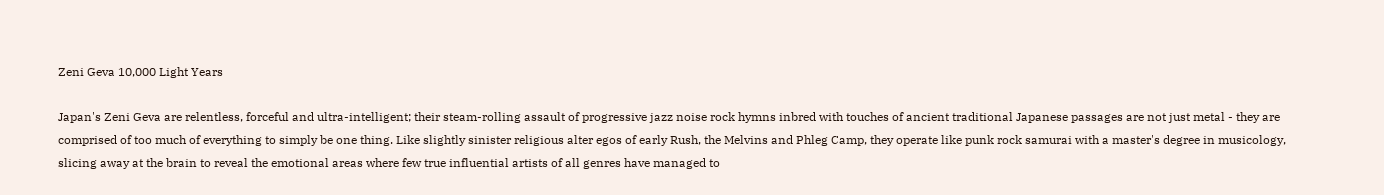Zeni Geva 10,000 Light Years

Japan's Zeni Geva are relentless, forceful and ultra-intelligent; their steam-rolling assault of progressive jazz noise rock hymns inbred with touches of ancient traditional Japanese passages are not just metal - they are comprised of too much of everything to simply be one thing. Like slightly sinister religious alter egos of early Rush, the Melvins and Phleg Camp, they operate like punk rock samurai with a master's degree in musicology, slicing away at the brain to reveal the emotional areas where few true influential artists of all genres have managed to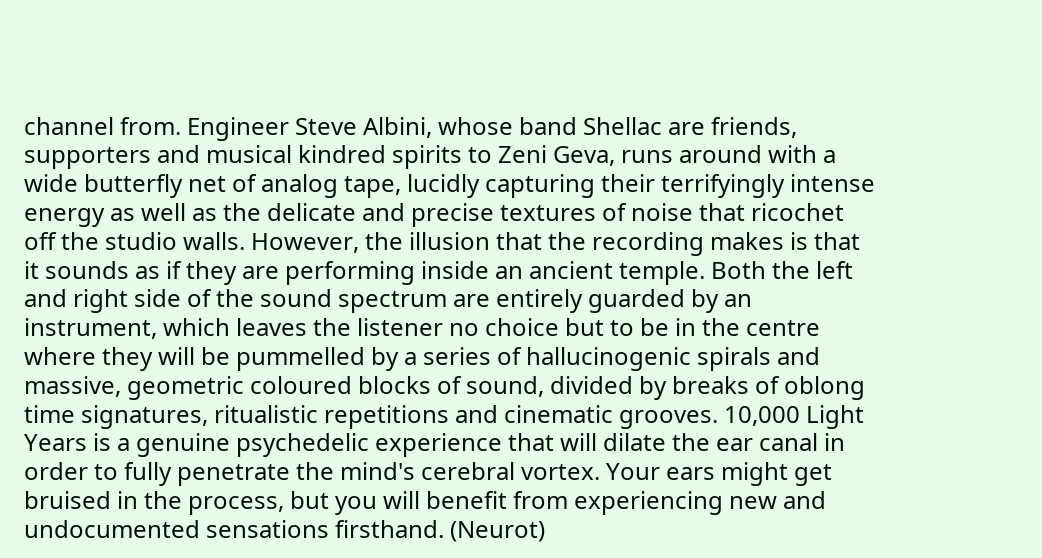channel from. Engineer Steve Albini, whose band Shellac are friends, supporters and musical kindred spirits to Zeni Geva, runs around with a wide butterfly net of analog tape, lucidly capturing their terrifyingly intense energy as well as the delicate and precise textures of noise that ricochet off the studio walls. However, the illusion that the recording makes is that it sounds as if they are performing inside an ancient temple. Both the left and right side of the sound spectrum are entirely guarded by an instrument, which leaves the listener no choice but to be in the centre where they will be pummelled by a series of hallucinogenic spirals and massive, geometric coloured blocks of sound, divided by breaks of oblong time signatures, ritualistic repetitions and cinematic grooves. 10,000 Light Years is a genuine psychedelic experience that will dilate the ear canal in order to fully penetrate the mind's cerebral vortex. Your ears might get bruised in the process, but you will benefit from experiencing new and undocumented sensations firsthand. (Neurot)